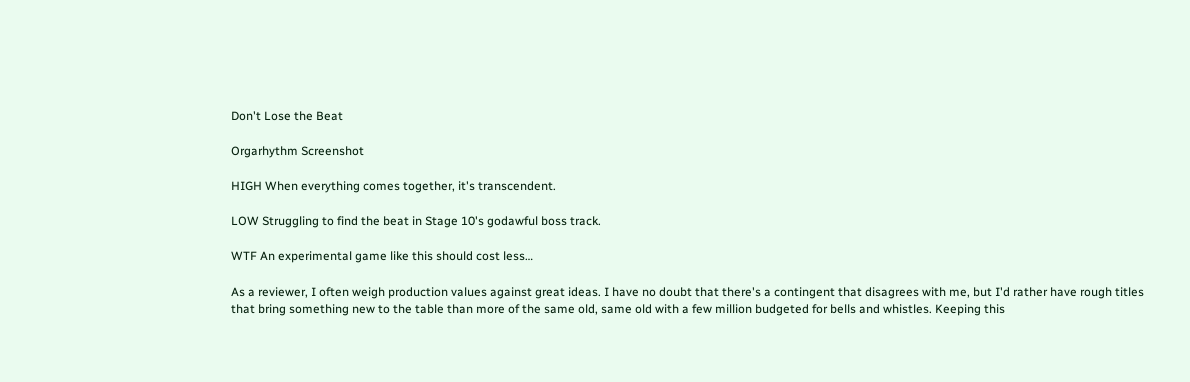Don't Lose the Beat

Orgarhythm Screenshot

HIGH When everything comes together, it's transcendent.

LOW Struggling to find the beat in Stage 10's godawful boss track.

WTF An experimental game like this should cost less…

As a reviewer, I often weigh production values against great ideas. I have no doubt that there's a contingent that disagrees with me, but I'd rather have rough titles that bring something new to the table than more of the same old, same old with a few million budgeted for bells and whistles. Keeping this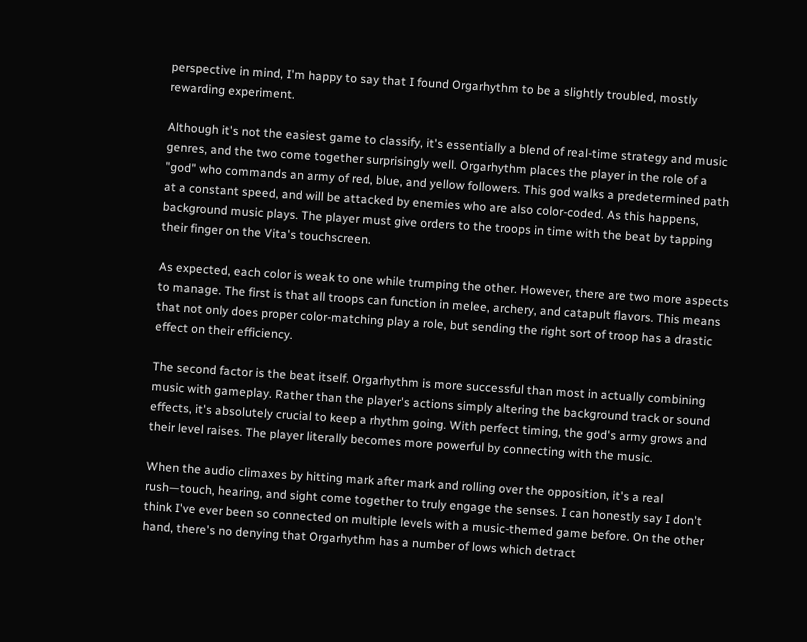perspective in mind, I'm happy to say that I found Orgarhythm to be a slightly troubled, mostly rewarding experiment.

Although it's not the easiest game to classify, it's essentially a blend of real-time strategy and music genres, and the two come together surprisingly well. Orgarhythm places the player in the role of a "god" who commands an army of red, blue, and yellow followers. This god walks a predetermined path at a constant speed, and will be attacked by enemies who are also color-coded. As this happens, background music plays. The player must give orders to the troops in time with the beat by tapping their finger on the Vita's touchscreen.

As expected, each color is weak to one while trumping the other. However, there are two more aspects to manage. The first is that all troops can function in melee, archery, and catapult flavors. This means that not only does proper color-matching play a role, but sending the right sort of troop has a drastic effect on their efficiency.

The second factor is the beat itself. Orgarhythm is more successful than most in actually combining music with gameplay. Rather than the player's actions simply altering the background track or sound effects, it's absolutely crucial to keep a rhythm going. With perfect timing, the god's army grows and their level raises. The player literally becomes more powerful by connecting with the music.

When the audio climaxes by hitting mark after mark and rolling over the opposition, it's a real rush—touch, hearing, and sight come together to truly engage the senses. I can honestly say I don't think I've ever been so connected on multiple levels with a music-themed game before. On the other hand, there's no denying that Orgarhythm has a number of lows which detract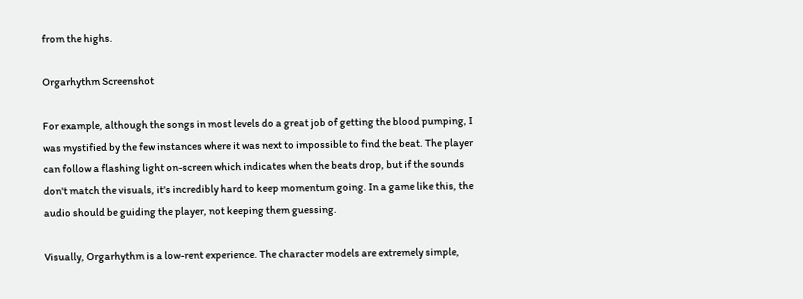from the highs.

Orgarhythm Screenshot

For example, although the songs in most levels do a great job of getting the blood pumping, I was mystified by the few instances where it was next to impossible to find the beat. The player can follow a flashing light on-screen which indicates when the beats drop, but if the sounds don't match the visuals, it's incredibly hard to keep momentum going. In a game like this, the audio should be guiding the player, not keeping them guessing.

Visually, Orgarhythm is a low-rent experience. The character models are extremely simple,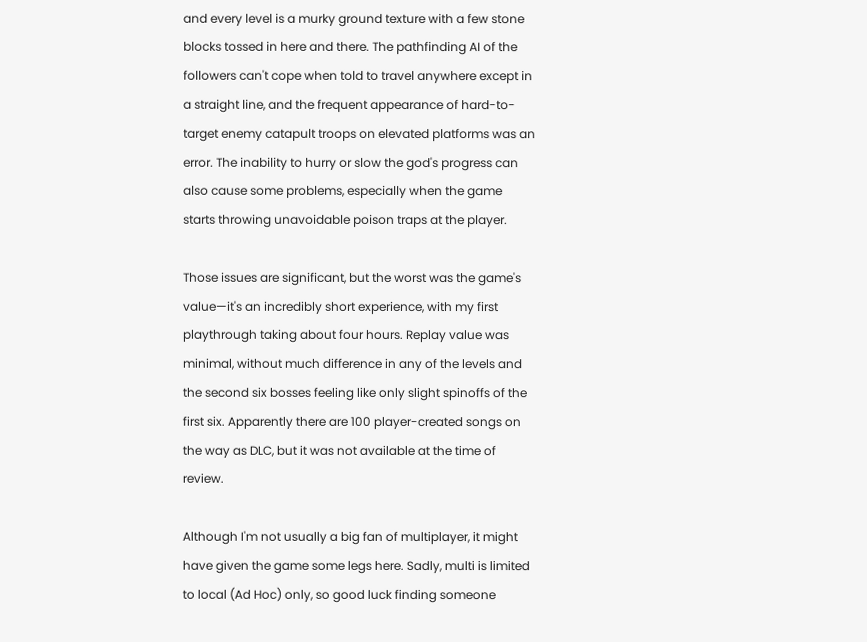and every level is a murky ground texture with a few stone blocks tossed in here and there. The pathfinding AI of the followers can't cope when told to travel anywhere except in a straight line, and the frequent appearance of hard-to-target enemy catapult troops on elevated platforms was an error. The inability to hurry or slow the god's progress can also cause some problems, especially when the game starts throwing unavoidable poison traps at the player.

Those issues are significant, but the worst was the game's value—it's an incredibly short experience, with my first playthrough taking about four hours. Replay value was minimal, without much difference in any of the levels and the second six bosses feeling like only slight spinoffs of the first six. Apparently there are 100 player-created songs on the way as DLC, but it was not available at the time of review.

Although I'm not usually a big fan of multiplayer, it might have given the game some legs here. Sadly, multi is limited to local (Ad Hoc) only, so good luck finding someone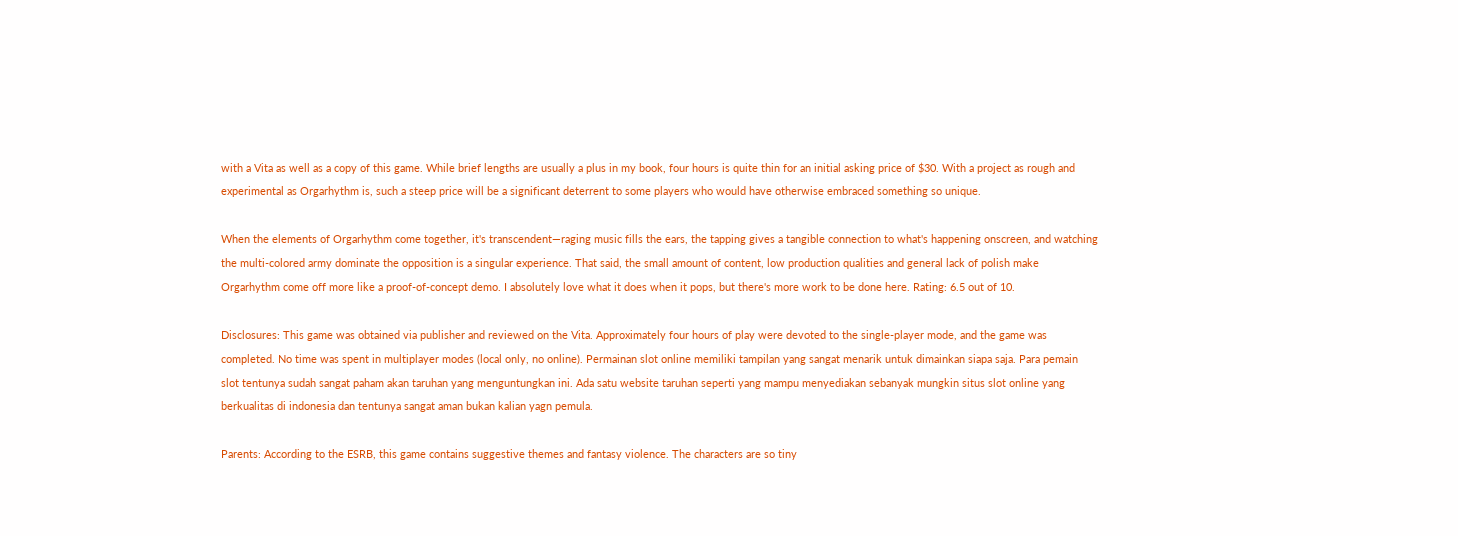with a Vita as well as a copy of this game. While brief lengths are usually a plus in my book, four hours is quite thin for an initial asking price of $30. With a project as rough and experimental as Orgarhythm is, such a steep price will be a significant deterrent to some players who would have otherwise embraced something so unique.

When the elements of Orgarhythm come together, it's transcendent—raging music fills the ears, the tapping gives a tangible connection to what's happening onscreen, and watching the multi-colored army dominate the opposition is a singular experience. That said, the small amount of content, low production qualities and general lack of polish make Orgarhythm come off more like a proof-of-concept demo. I absolutely love what it does when it pops, but there's more work to be done here. Rating: 6.5 out of 10.

Disclosures: This game was obtained via publisher and reviewed on the Vita. Approximately four hours of play were devoted to the single-player mode, and the game was completed. No time was spent in multiplayer modes (local only, no online). Permainan slot online memiliki tampilan yang sangat menarik untuk dimainkan siapa saja. Para pemain slot tentunya sudah sangat paham akan taruhan yang menguntungkan ini. Ada satu website taruhan seperti yang mampu menyediakan sebanyak mungkin situs slot online yang berkualitas di indonesia dan tentunya sangat aman bukan kalian yagn pemula.

Parents: According to the ESRB, this game contains suggestive themes and fantasy violence. The characters are so tiny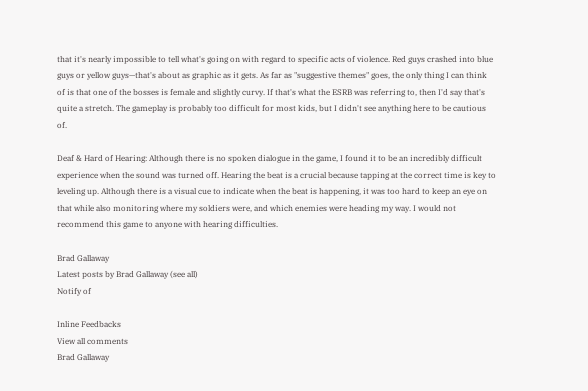that it's nearly impossible to tell what's going on with regard to specific acts of violence. Red guys crashed into blue guys or yellow guys—that's about as graphic as it gets. As far as "suggestive themes" goes, the only thing I can think of is that one of the bosses is female and slightly curvy. If that's what the ESRB was referring to, then I'd say that's quite a stretch. The gameplay is probably too difficult for most kids, but I didn't see anything here to be cautious of.

Deaf & Hard of Hearing: Although there is no spoken dialogue in the game, I found it to be an incredibly difficult experience when the sound was turned off. Hearing the beat is a crucial because tapping at the correct time is key to leveling up. Although there is a visual cue to indicate when the beat is happening, it was too hard to keep an eye on that while also monitoring where my soldiers were, and which enemies were heading my way. I would not recommend this game to anyone with hearing difficulties.

Brad Gallaway
Latest posts by Brad Gallaway (see all)
Notify of

Inline Feedbacks
View all comments
Brad Gallaway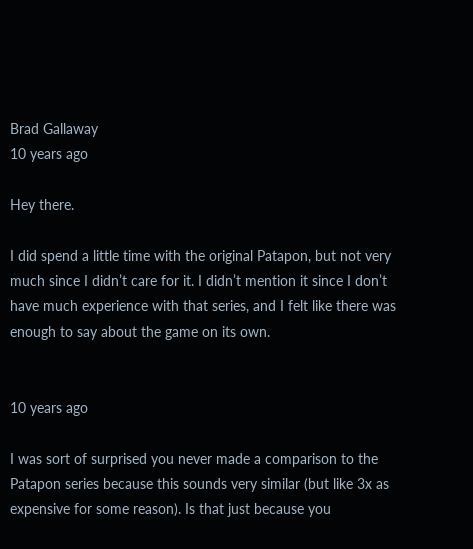Brad Gallaway
10 years ago

Hey there.

I did spend a little time with the original Patapon, but not very much since I didn’t care for it. I didn’t mention it since I don’t have much experience with that series, and I felt like there was enough to say about the game on its own.


10 years ago

I was sort of surprised you never made a comparison to the Patapon series because this sounds very similar (but like 3x as expensive for some reason). Is that just because you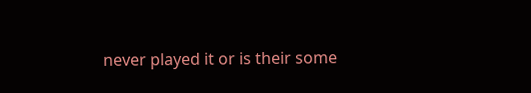never played it or is their some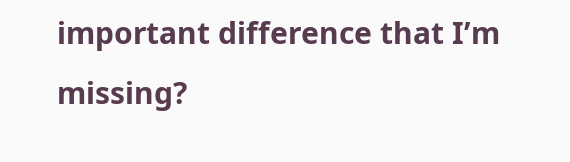important difference that I’m missing?